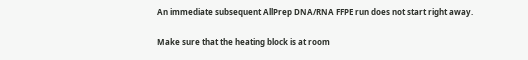An immediate subsequent AllPrep DNA/RNA FFPE run does not start right away.

Make sure that the heating block is at room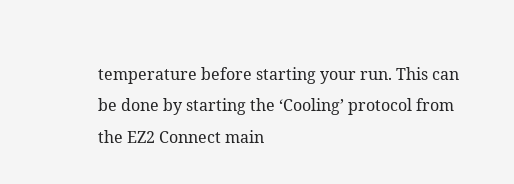temperature before starting your run. This can be done by starting the ‘Cooling’ protocol from the EZ2 Connect main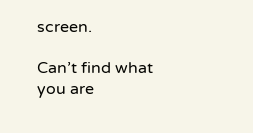screen.

Can’t find what you are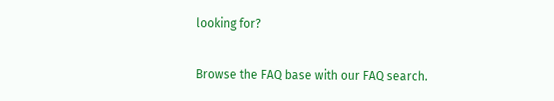looking for?

Browse the FAQ base with our FAQ search.